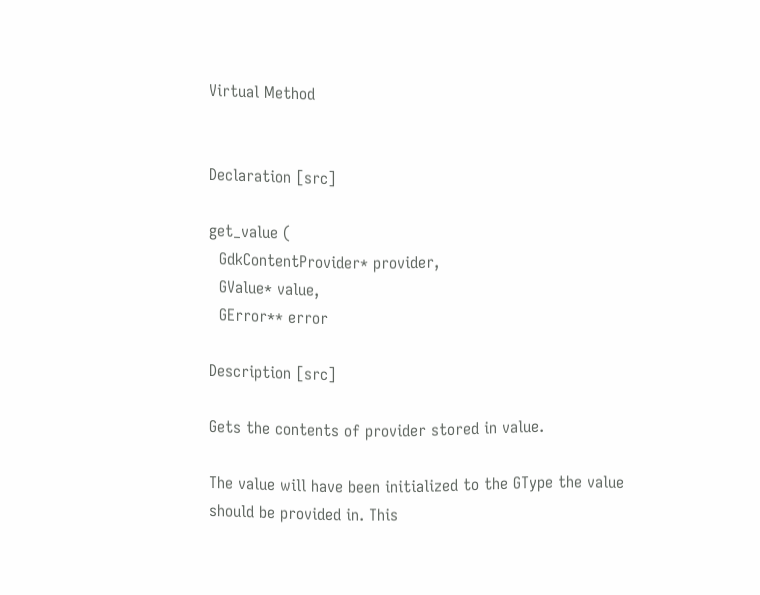Virtual Method


Declaration [src]

get_value (
  GdkContentProvider* provider,
  GValue* value,
  GError** error

Description [src]

Gets the contents of provider stored in value.

The value will have been initialized to the GType the value should be provided in. This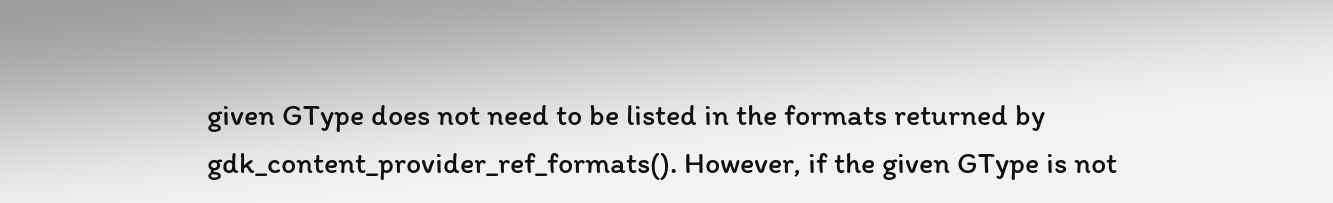given GType does not need to be listed in the formats returned by gdk_content_provider_ref_formats(). However, if the given GType is not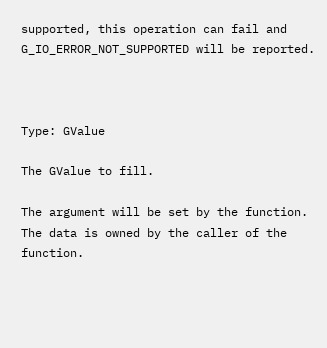supported, this operation can fail and G_IO_ERROR_NOT_SUPPORTED will be reported.



Type: GValue

The GValue to fill.

The argument will be set by the function.
The data is owned by the caller of the function.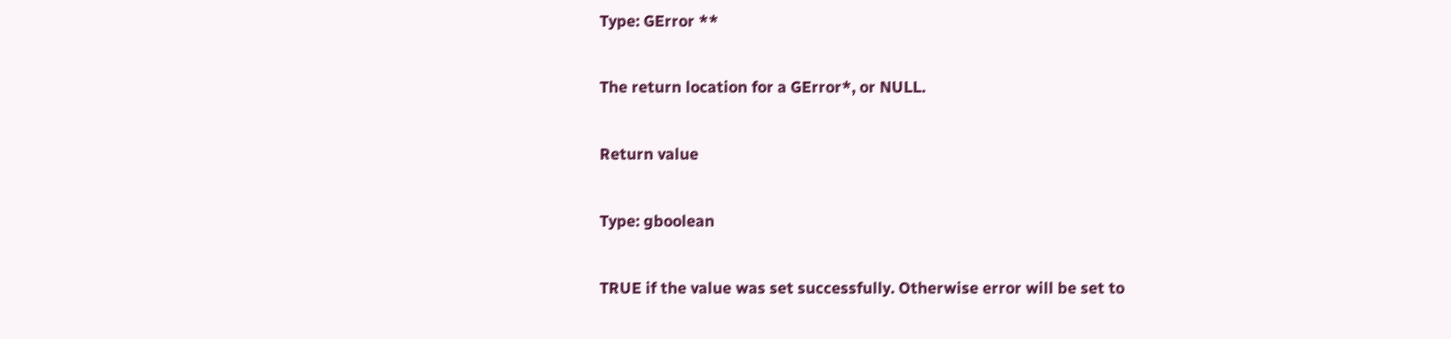Type: GError **

The return location for a GError*, or NULL.

Return value

Type: gboolean

TRUE if the value was set successfully. Otherwise error will be set to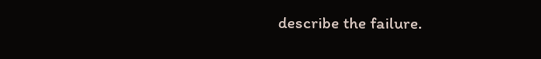describe the failure.